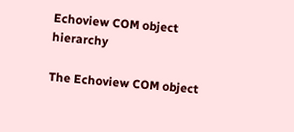Echoview COM object hierarchy

The Echoview COM object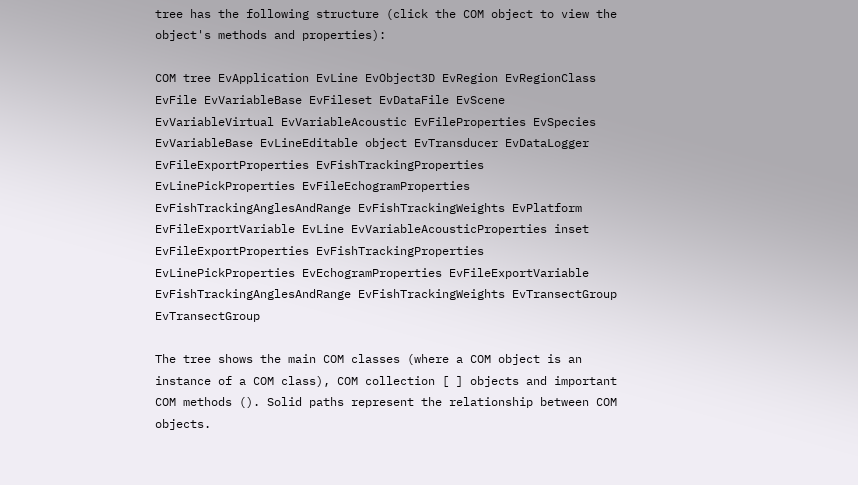tree has the following structure (click the COM object to view the object's methods and properties):

COM tree EvApplication EvLine EvObject3D EvRegion EvRegionClass EvFile EvVariableBase EvFileset EvDataFile EvScene EvVariableVirtual EvVariableAcoustic EvFileProperties EvSpecies EvVariableBase EvLineEditable object EvTransducer EvDataLogger EvFileExportProperties EvFishTrackingProperties EvLinePickProperties EvFileEchogramProperties EvFishTrackingAnglesAndRange EvFishTrackingWeights EvPlatform EvFileExportVariable EvLine EvVariableAcousticProperties inset EvFileExportProperties EvFishTrackingProperties EvLinePickProperties EvEchogramProperties EvFileExportVariable EvFishTrackingAnglesAndRange EvFishTrackingWeights EvTransectGroup EvTransectGroup

The tree shows the main COM classes (where a COM object is an instance of a COM class), COM collection [ ] objects and important COM methods (). Solid paths represent the relationship between COM objects.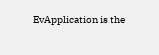EvApplication is the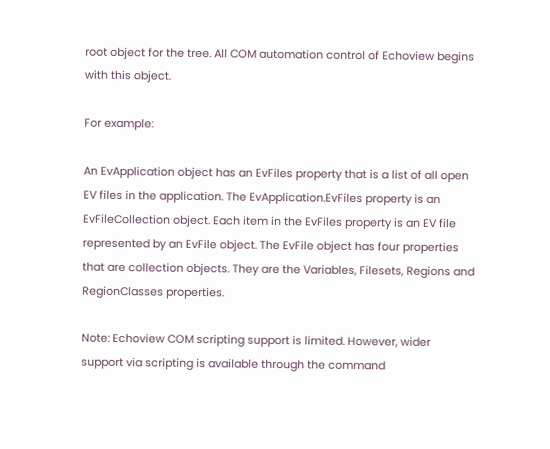root object for the tree. All COM automation control of Echoview begins with this object.

For example:

An EvApplication object has an EvFiles property that is a list of all open EV files in the application. The EvApplication.EvFiles property is an EvFileCollection object. Each item in the EvFiles property is an EV file represented by an EvFile object. The EvFile object has four properties that are collection objects. They are the Variables, Filesets, Regions and RegionClasses properties.

Note: Echoview COM scripting support is limited. However, wider support via scripting is available through the command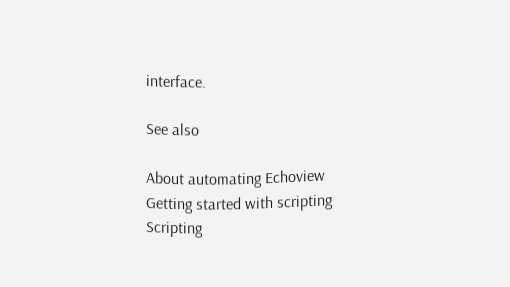interface.

See also

About automating Echoview
Getting started with scripting
Scripting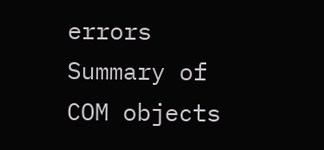errors
Summary of COM objects